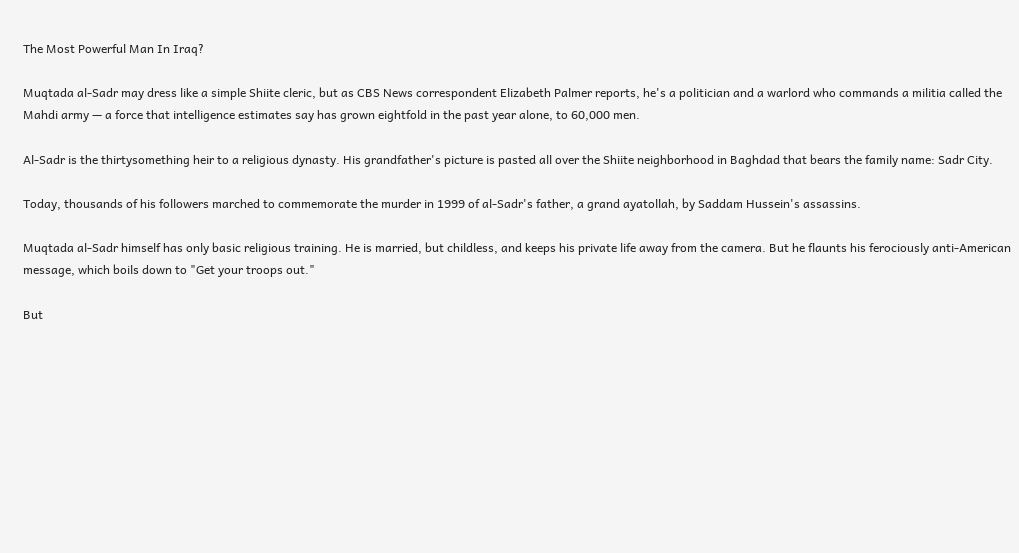The Most Powerful Man In Iraq?

Muqtada al-Sadr may dress like a simple Shiite cleric, but as CBS News correspondent Elizabeth Palmer reports, he's a politician and a warlord who commands a militia called the Mahdi army — a force that intelligence estimates say has grown eightfold in the past year alone, to 60,000 men.

Al-Sadr is the thirtysomething heir to a religious dynasty. His grandfather's picture is pasted all over the Shiite neighborhood in Baghdad that bears the family name: Sadr City.

Today, thousands of his followers marched to commemorate the murder in 1999 of al-Sadr's father, a grand ayatollah, by Saddam Hussein's assassins.

Muqtada al-Sadr himself has only basic religious training. He is married, but childless, and keeps his private life away from the camera. But he flaunts his ferociously anti-American message, which boils down to "Get your troops out."

But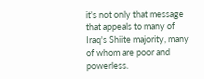it's not only that message that appeals to many of Iraq's Shiite majority, many of whom are poor and powerless.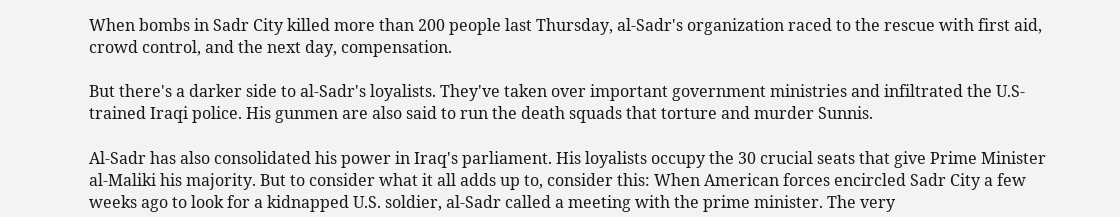When bombs in Sadr City killed more than 200 people last Thursday, al-Sadr's organization raced to the rescue with first aid, crowd control, and the next day, compensation.

But there's a darker side to al-Sadr's loyalists. They've taken over important government ministries and infiltrated the U.S-trained Iraqi police. His gunmen are also said to run the death squads that torture and murder Sunnis.

Al-Sadr has also consolidated his power in Iraq's parliament. His loyalists occupy the 30 crucial seats that give Prime Minister al-Maliki his majority. But to consider what it all adds up to, consider this: When American forces encircled Sadr City a few weeks ago to look for a kidnapped U.S. soldier, al-Sadr called a meeting with the prime minister. The very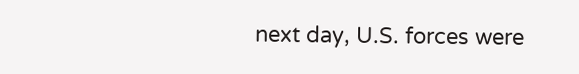next day, U.S. forces were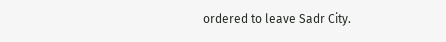ordered to leave Sadr City.